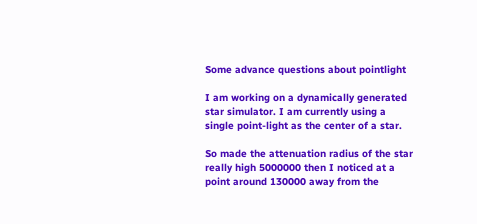Some advance questions about pointlight

I am working on a dynamically generated star simulator. I am currently using a single point-light as the center of a star.

So made the attenuation radius of the star really high 5000000 then I noticed at a point around 130000 away from the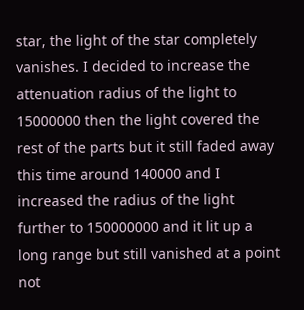star, the light of the star completely vanishes. I decided to increase the attenuation radius of the light to 15000000 then the light covered the rest of the parts but it still faded away this time around 140000 and I increased the radius of the light further to 150000000 and it lit up a long range but still vanished at a point not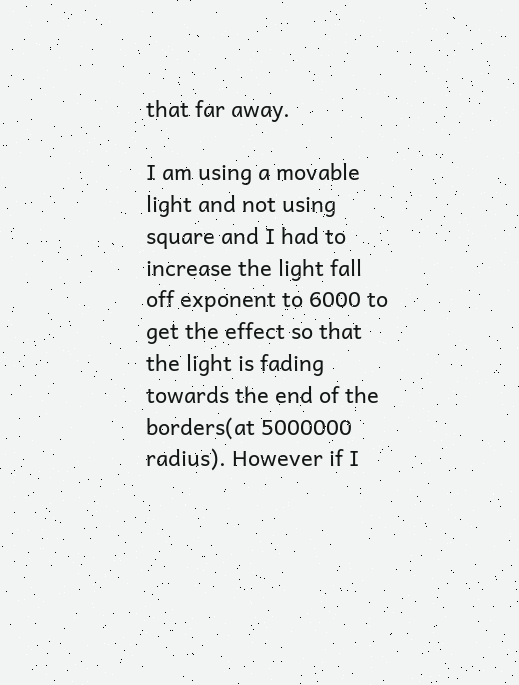that far away.

I am using a movable light and not using square and I had to increase the light fall off exponent to 6000 to get the effect so that the light is fading towards the end of the borders(at 5000000 radius). However if I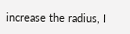increase the radius, I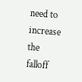need to increase the falloff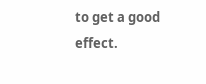to get a good effect.